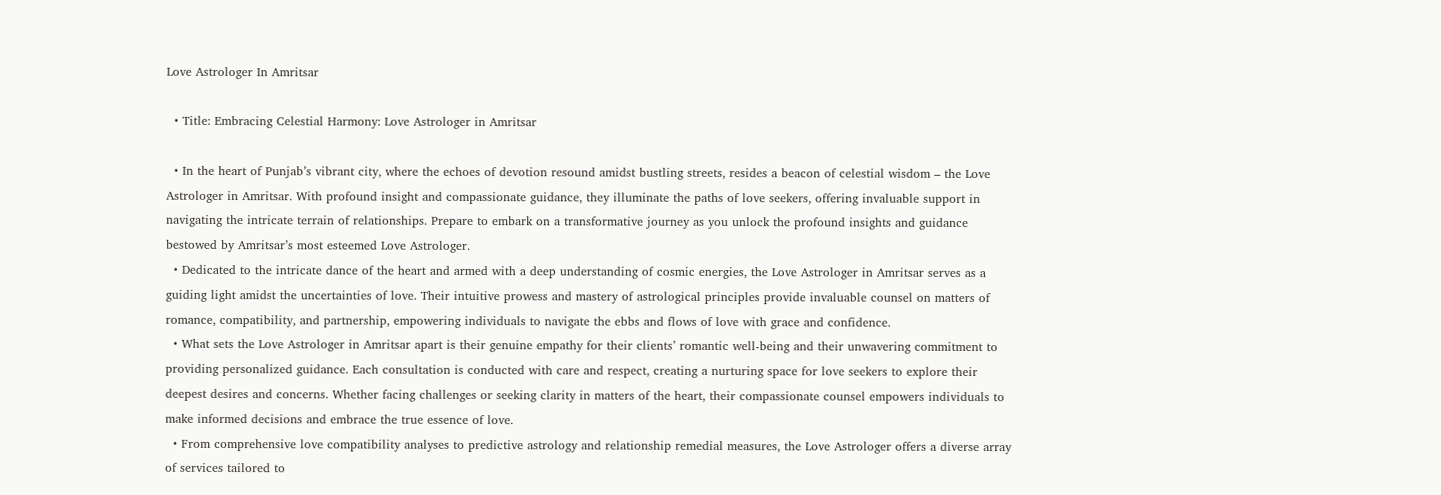Love Astrologer In Amritsar

  • Title: Embracing Celestial Harmony: Love Astrologer in Amritsar

  • In the heart of Punjab’s vibrant city, where the echoes of devotion resound amidst bustling streets, resides a beacon of celestial wisdom – the Love Astrologer in Amritsar. With profound insight and compassionate guidance, they illuminate the paths of love seekers, offering invaluable support in navigating the intricate terrain of relationships. Prepare to embark on a transformative journey as you unlock the profound insights and guidance bestowed by Amritsar’s most esteemed Love Astrologer.
  • Dedicated to the intricate dance of the heart and armed with a deep understanding of cosmic energies, the Love Astrologer in Amritsar serves as a guiding light amidst the uncertainties of love. Their intuitive prowess and mastery of astrological principles provide invaluable counsel on matters of romance, compatibility, and partnership, empowering individuals to navigate the ebbs and flows of love with grace and confidence.
  • What sets the Love Astrologer in Amritsar apart is their genuine empathy for their clients’ romantic well-being and their unwavering commitment to providing personalized guidance. Each consultation is conducted with care and respect, creating a nurturing space for love seekers to explore their deepest desires and concerns. Whether facing challenges or seeking clarity in matters of the heart, their compassionate counsel empowers individuals to make informed decisions and embrace the true essence of love.
  • From comprehensive love compatibility analyses to predictive astrology and relationship remedial measures, the Love Astrologer offers a diverse array of services tailored to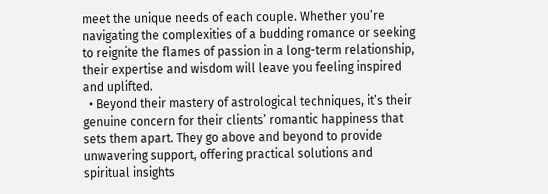meet the unique needs of each couple. Whether you’re navigating the complexities of a budding romance or seeking to reignite the flames of passion in a long-term relationship, their expertise and wisdom will leave you feeling inspired and uplifted.
  • Beyond their mastery of astrological techniques, it’s their genuine concern for their clients’ romantic happiness that sets them apart. They go above and beyond to provide unwavering support, offering practical solutions and spiritual insights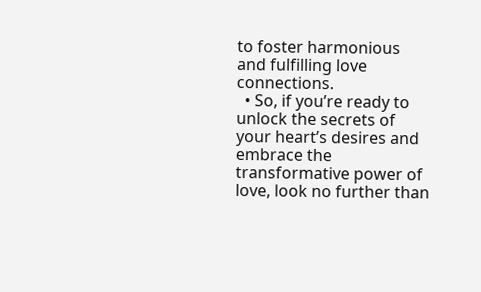to foster harmonious and fulfilling love connections.
  • So, if you’re ready to unlock the secrets of your heart’s desires and embrace the transformative power of love, look no further than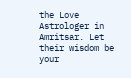the Love Astrologer in Amritsar. Let their wisdom be your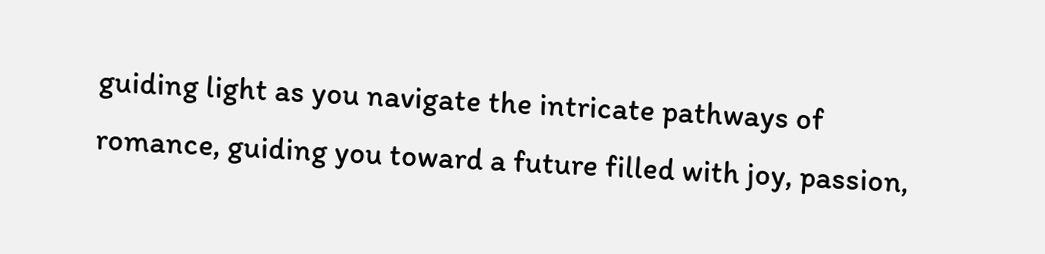guiding light as you navigate the intricate pathways of romance, guiding you toward a future filled with joy, passion,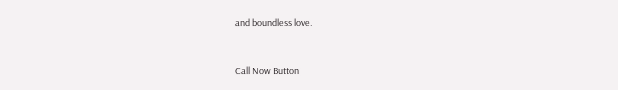and boundless love.


Call Now Button